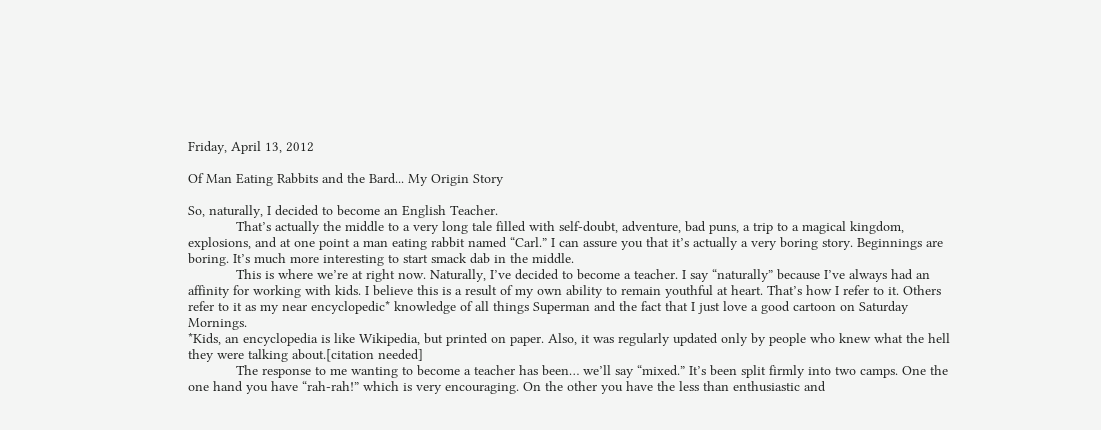Friday, April 13, 2012

Of Man Eating Rabbits and the Bard... My Origin Story

So, naturally, I decided to become an English Teacher.
            That’s actually the middle to a very long tale filled with self-doubt, adventure, bad puns, a trip to a magical kingdom, explosions, and at one point a man eating rabbit named “Carl.” I can assure you that it’s actually a very boring story. Beginnings are boring. It’s much more interesting to start smack dab in the middle.
            This is where we’re at right now. Naturally, I’ve decided to become a teacher. I say “naturally” because I’ve always had an affinity for working with kids. I believe this is a result of my own ability to remain youthful at heart. That’s how I refer to it. Others refer to it as my near encyclopedic* knowledge of all things Superman and the fact that I just love a good cartoon on Saturday Mornings.
*Kids, an encyclopedia is like Wikipedia, but printed on paper. Also, it was regularly updated only by people who knew what the hell they were talking about.[citation needed]
            The response to me wanting to become a teacher has been… we’ll say “mixed.” It’s been split firmly into two camps. One the one hand you have “rah-rah!” which is very encouraging. On the other you have the less than enthusiastic and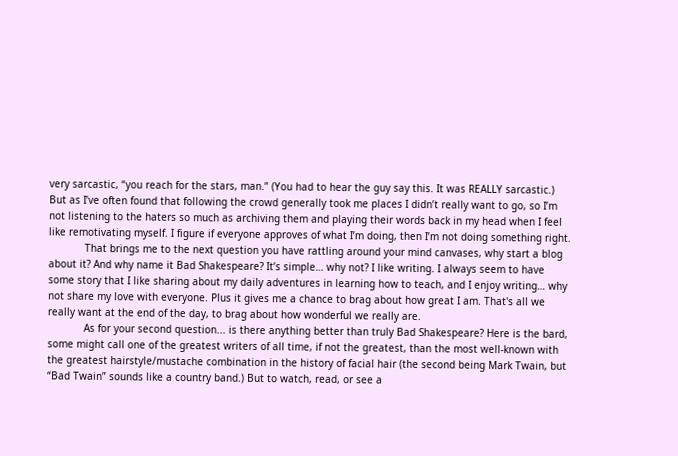very sarcastic, “you reach for the stars, man.” (You had to hear the guy say this. It was REALLY sarcastic.) But as I’ve often found that following the crowd generally took me places I didn’t really want to go, so I’m not listening to the haters so much as archiving them and playing their words back in my head when I feel like remotivating myself. I figure if everyone approves of what I’m doing, then I’m not doing something right.
            That brings me to the next question you have rattling around your mind canvases, why start a blog about it? And why name it Bad Shakespeare? It’s simple… why not? I like writing. I always seem to have some story that I like sharing about my daily adventures in learning how to teach, and I enjoy writing… why not share my love with everyone. Plus it gives me a chance to brag about how great I am. That's all we really want at the end of the day, to brag about how wonderful we really are.
            As for your second question... is there anything better than truly Bad Shakespeare? Here is the bard, some might call one of the greatest writers of all time, if not the greatest, than the most well-known with the greatest hairstyle/mustache combination in the history of facial hair (the second being Mark Twain, but “Bad Twain” sounds like a country band.) But to watch, read, or see a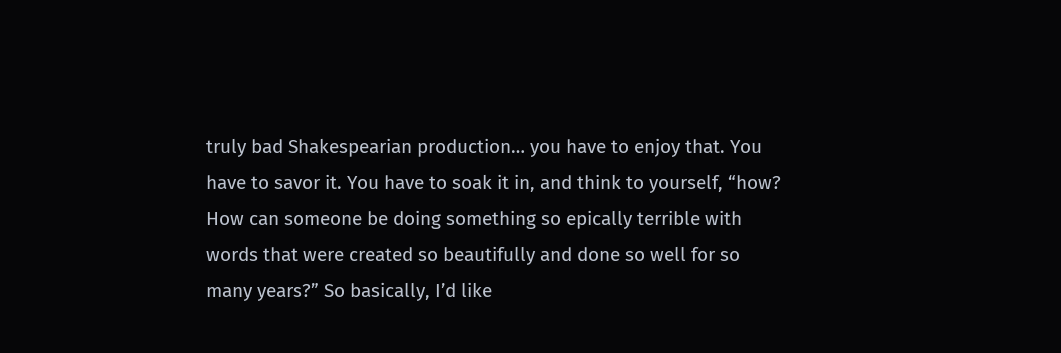truly bad Shakespearian production… you have to enjoy that. You have to savor it. You have to soak it in, and think to yourself, “how? How can someone be doing something so epically terrible with words that were created so beautifully and done so well for so many years?” So basically, I’d like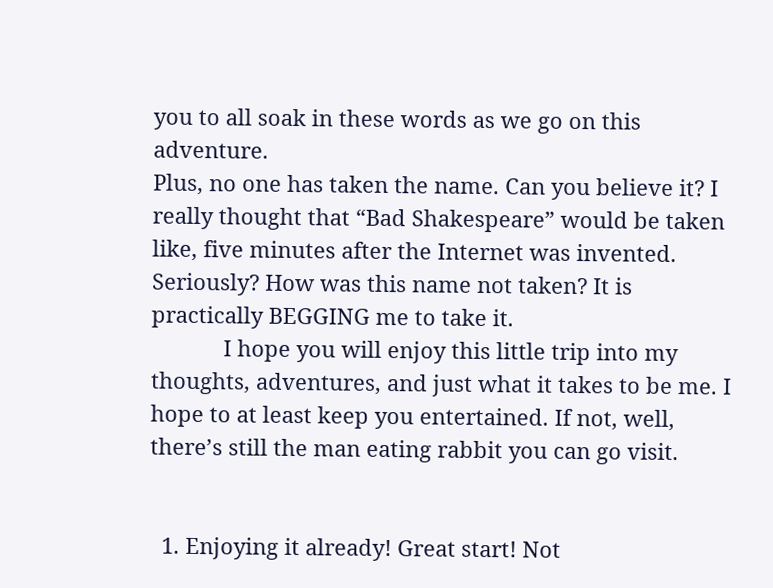you to all soak in these words as we go on this adventure.
Plus, no one has taken the name. Can you believe it? I really thought that “Bad Shakespeare” would be taken like, five minutes after the Internet was invented. Seriously? How was this name not taken? It is practically BEGGING me to take it.
            I hope you will enjoy this little trip into my thoughts, adventures, and just what it takes to be me. I hope to at least keep you entertained. If not, well, there’s still the man eating rabbit you can go visit.


  1. Enjoying it already! Great start! Not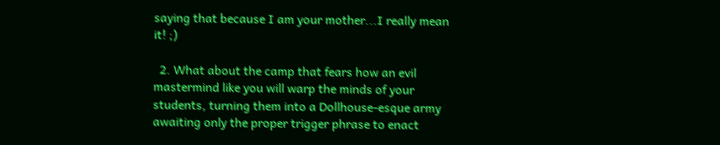saying that because I am your mother...I really mean it! ;)

  2. What about the camp that fears how an evil mastermind like you will warp the minds of your students, turning them into a Dollhouse-esque army awaiting only the proper trigger phrase to enact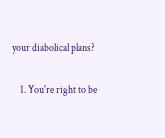your diabolical plans?

    1. You're right to be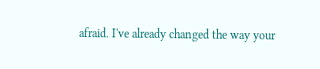afraid. I've already changed the way your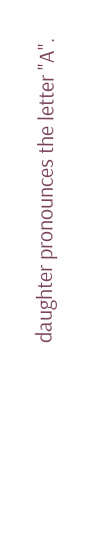daughter pronounces the letter "A".